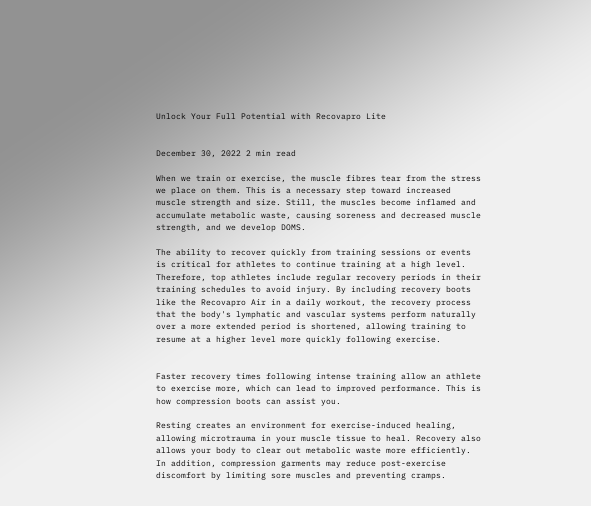Unlock Your Full Potential with Recovapro Lite


December 30, 2022 2 min read

When we train or exercise, the muscle fibres tear from the stress we place on them. This is a necessary step toward increased muscle strength and size. Still, the muscles become inflamed and accumulate metabolic waste, causing soreness and decreased muscle strength, and we develop DOMS.

The ability to recover quickly from training sessions or events is critical for athletes to continue training at a high level. Therefore, top athletes include regular recovery periods in their training schedules to avoid injury. By including recovery boots like the Recovapro Air in a daily workout, the recovery process that the body's lymphatic and vascular systems perform naturally over a more extended period is shortened, allowing training to resume at a higher level more quickly following exercise.


Faster recovery times following intense training allow an athlete to exercise more, which can lead to improved performance. This is how compression boots can assist you.

Resting creates an environment for exercise-induced healing, allowing microtrauma in your muscle tissue to heal. Recovery also allows your body to clear out metabolic waste more efficiently. In addition, compression garments may reduce post-exercise discomfort by limiting sore muscles and preventing cramps.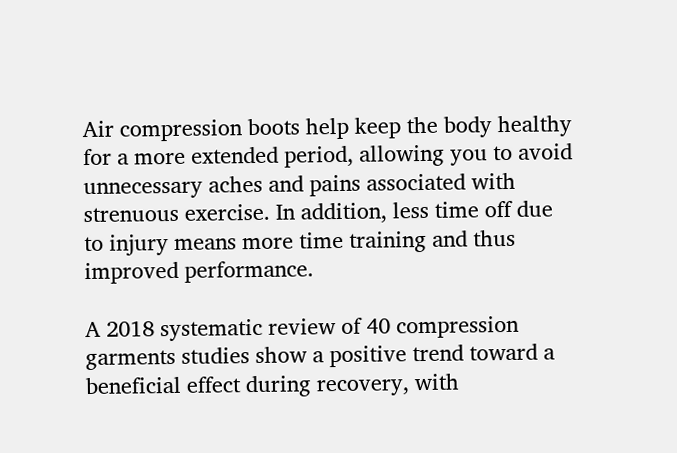Air compression boots help keep the body healthy for a more extended period, allowing you to avoid unnecessary aches and pains associated with strenuous exercise. In addition, less time off due to injury means more time training and thus improved performance.

A 2018 systematic review of 40 compression garments studies show a positive trend toward a beneficial effect during recovery, with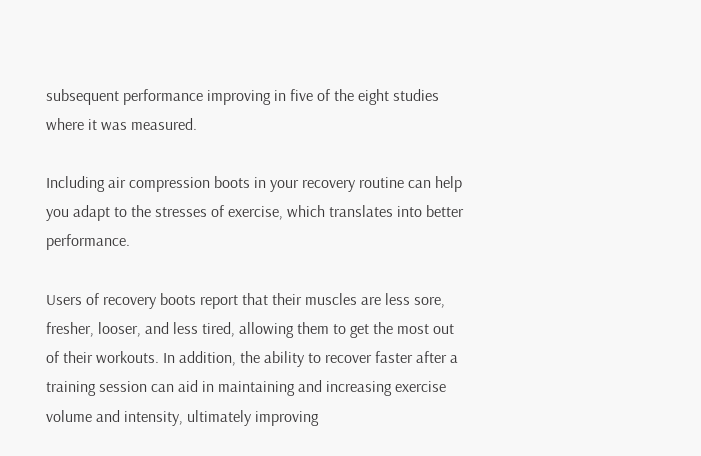subsequent performance improving in five of the eight studies where it was measured.

Including air compression boots in your recovery routine can help you adapt to the stresses of exercise, which translates into better performance.

Users of recovery boots report that their muscles are less sore, fresher, looser, and less tired, allowing them to get the most out of their workouts. In addition, the ability to recover faster after a training session can aid in maintaining and increasing exercise volume and intensity, ultimately improving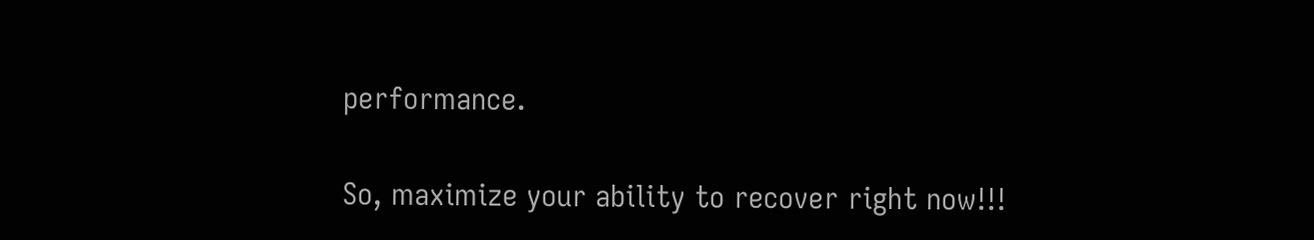performance.

So, maximize your ability to recover right now!!!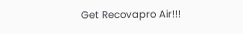Get Recovapro Air!!!